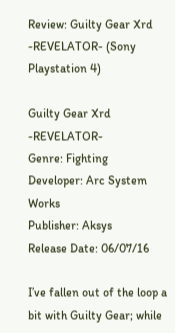Review: Guilty Gear Xrd -REVELATOR- (Sony Playstation 4)

Guilty Gear Xrd -REVELATOR-
Genre: Fighting
Developer: Arc System Works
Publisher: Aksys
Release Date: 06/07/16

I’ve fallen out of the loop a bit with Guilty Gear; while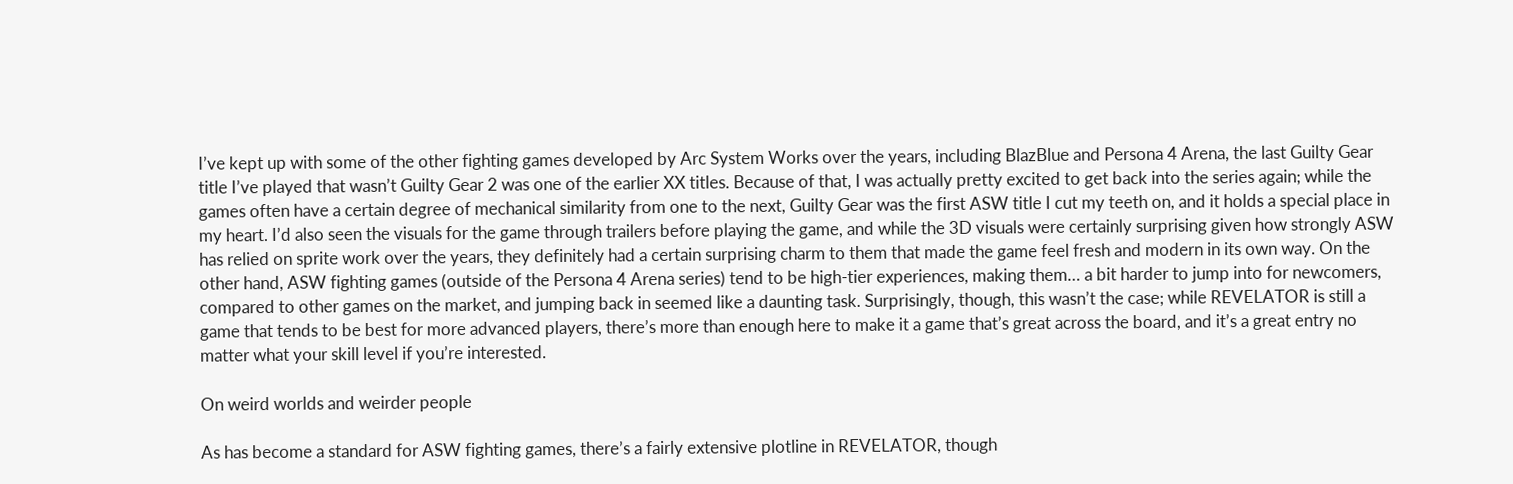I’ve kept up with some of the other fighting games developed by Arc System Works over the years, including BlazBlue and Persona 4 Arena, the last Guilty Gear title I’ve played that wasn’t Guilty Gear 2 was one of the earlier XX titles. Because of that, I was actually pretty excited to get back into the series again; while the games often have a certain degree of mechanical similarity from one to the next, Guilty Gear was the first ASW title I cut my teeth on, and it holds a special place in my heart. I’d also seen the visuals for the game through trailers before playing the game, and while the 3D visuals were certainly surprising given how strongly ASW has relied on sprite work over the years, they definitely had a certain surprising charm to them that made the game feel fresh and modern in its own way. On the other hand, ASW fighting games (outside of the Persona 4 Arena series) tend to be high-tier experiences, making them… a bit harder to jump into for newcomers, compared to other games on the market, and jumping back in seemed like a daunting task. Surprisingly, though, this wasn’t the case; while REVELATOR is still a game that tends to be best for more advanced players, there’s more than enough here to make it a game that’s great across the board, and it’s a great entry no matter what your skill level if you’re interested.

On weird worlds and weirder people

As has become a standard for ASW fighting games, there’s a fairly extensive plotline in REVELATOR, though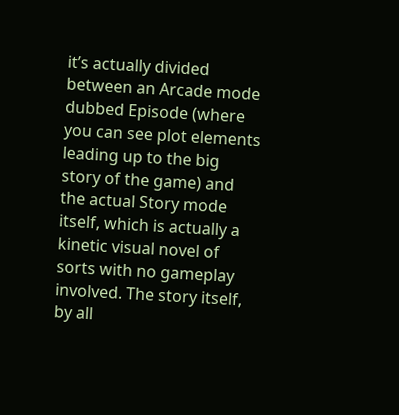it’s actually divided between an Arcade mode dubbed Episode (where you can see plot elements leading up to the big story of the game) and the actual Story mode itself, which is actually a kinetic visual novel of sorts with no gameplay involved. The story itself, by all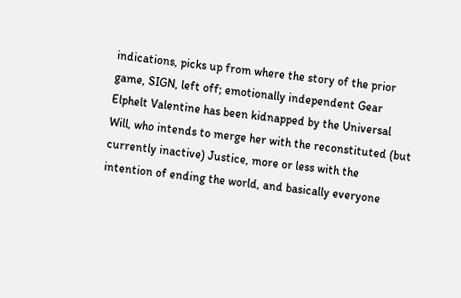indications, picks up from where the story of the prior game, SIGN, left off; emotionally independent Gear Elphelt Valentine has been kidnapped by the Universal Will, who intends to merge her with the reconstituted (but currently inactive) Justice, more or less with the intention of ending the world, and basically everyone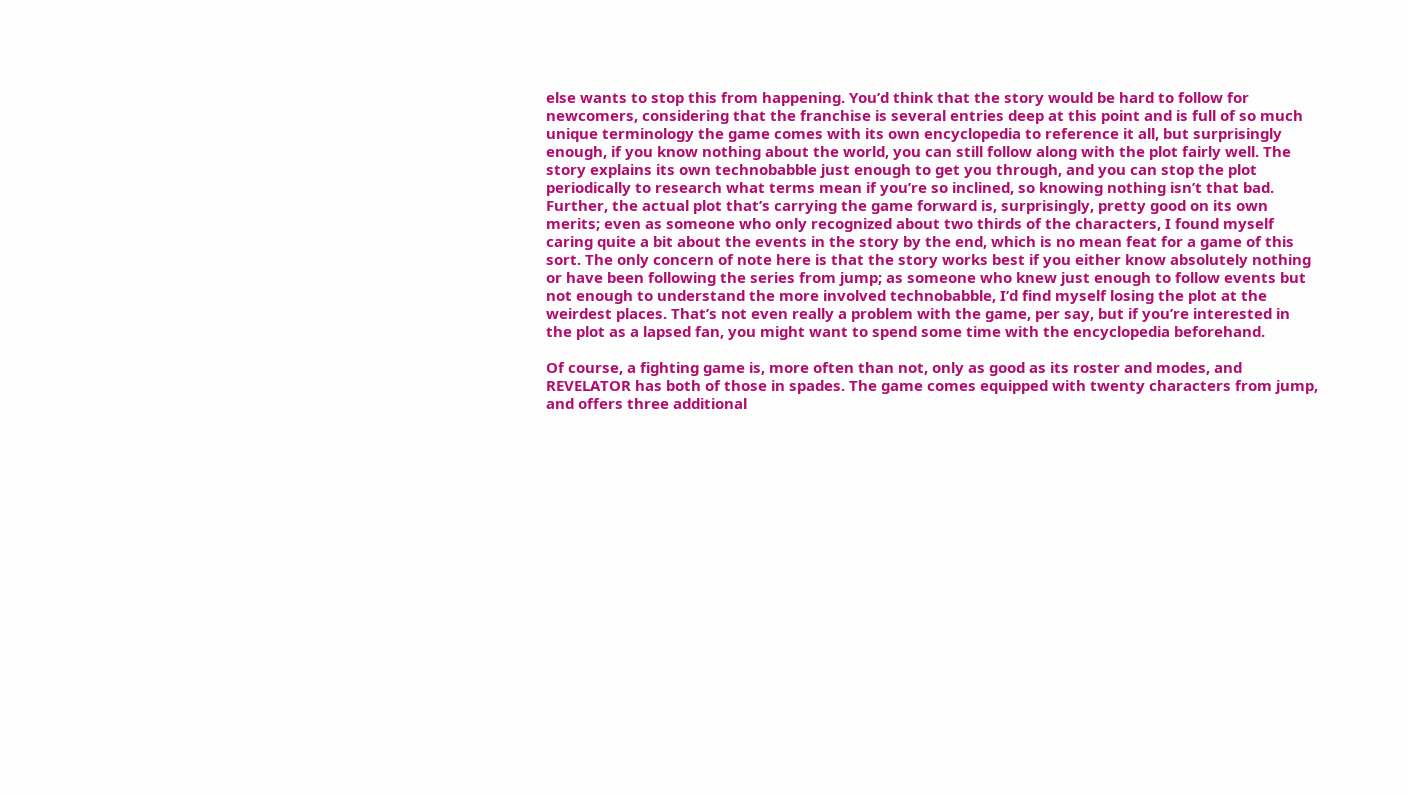else wants to stop this from happening. You’d think that the story would be hard to follow for newcomers, considering that the franchise is several entries deep at this point and is full of so much unique terminology the game comes with its own encyclopedia to reference it all, but surprisingly enough, if you know nothing about the world, you can still follow along with the plot fairly well. The story explains its own technobabble just enough to get you through, and you can stop the plot periodically to research what terms mean if you’re so inclined, so knowing nothing isn’t that bad. Further, the actual plot that’s carrying the game forward is, surprisingly, pretty good on its own merits; even as someone who only recognized about two thirds of the characters, I found myself caring quite a bit about the events in the story by the end, which is no mean feat for a game of this sort. The only concern of note here is that the story works best if you either know absolutely nothing or have been following the series from jump; as someone who knew just enough to follow events but not enough to understand the more involved technobabble, I’d find myself losing the plot at the weirdest places. That’s not even really a problem with the game, per say, but if you’re interested in the plot as a lapsed fan, you might want to spend some time with the encyclopedia beforehand.

Of course, a fighting game is, more often than not, only as good as its roster and modes, and REVELATOR has both of those in spades. The game comes equipped with twenty characters from jump, and offers three additional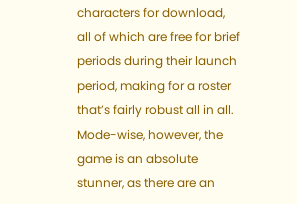characters for download, all of which are free for brief periods during their launch period, making for a roster that’s fairly robust all in all. Mode-wise, however, the game is an absolute stunner, as there are an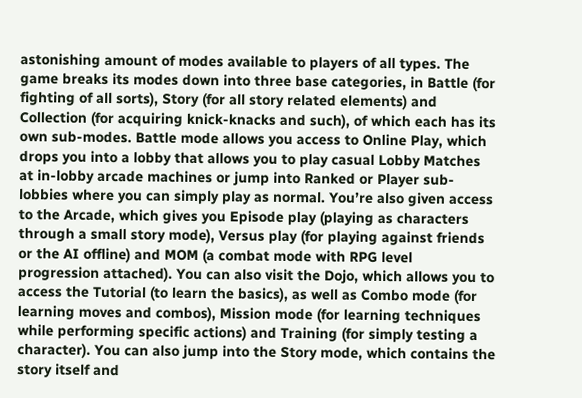astonishing amount of modes available to players of all types. The game breaks its modes down into three base categories, in Battle (for fighting of all sorts), Story (for all story related elements) and Collection (for acquiring knick-knacks and such), of which each has its own sub-modes. Battle mode allows you access to Online Play, which drops you into a lobby that allows you to play casual Lobby Matches at in-lobby arcade machines or jump into Ranked or Player sub-lobbies where you can simply play as normal. You’re also given access to the Arcade, which gives you Episode play (playing as characters through a small story mode), Versus play (for playing against friends or the AI offline) and MOM (a combat mode with RPG level progression attached). You can also visit the Dojo, which allows you to access the Tutorial (to learn the basics), as well as Combo mode (for learning moves and combos), Mission mode (for learning techniques while performing specific actions) and Training (for simply testing a character). You can also jump into the Story mode, which contains the story itself and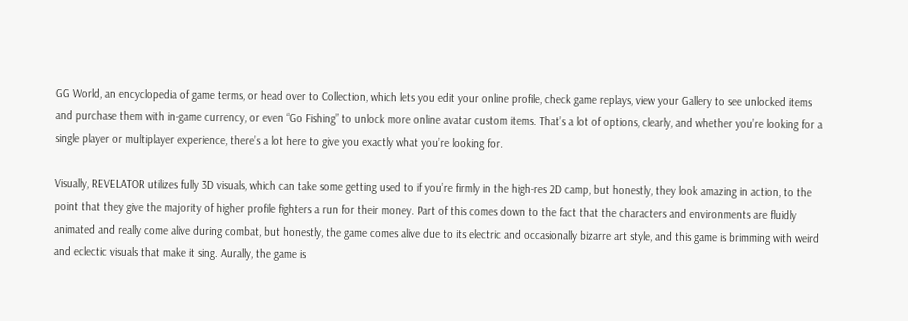GG World, an encyclopedia of game terms, or head over to Collection, which lets you edit your online profile, check game replays, view your Gallery to see unlocked items and purchase them with in-game currency, or even “Go Fishing” to unlock more online avatar custom items. That’s a lot of options, clearly, and whether you’re looking for a single player or multiplayer experience, there’s a lot here to give you exactly what you’re looking for.

Visually, REVELATOR utilizes fully 3D visuals, which can take some getting used to if you’re firmly in the high-res 2D camp, but honestly, they look amazing in action, to the point that they give the majority of higher profile fighters a run for their money. Part of this comes down to the fact that the characters and environments are fluidly animated and really come alive during combat, but honestly, the game comes alive due to its electric and occasionally bizarre art style, and this game is brimming with weird and eclectic visuals that make it sing. Aurally, the game is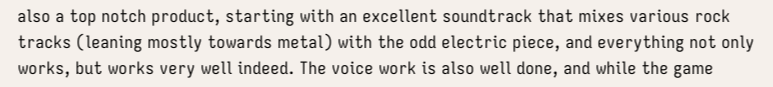also a top notch product, starting with an excellent soundtrack that mixes various rock tracks (leaning mostly towards metal) with the odd electric piece, and everything not only works, but works very well indeed. The voice work is also well done, and while the game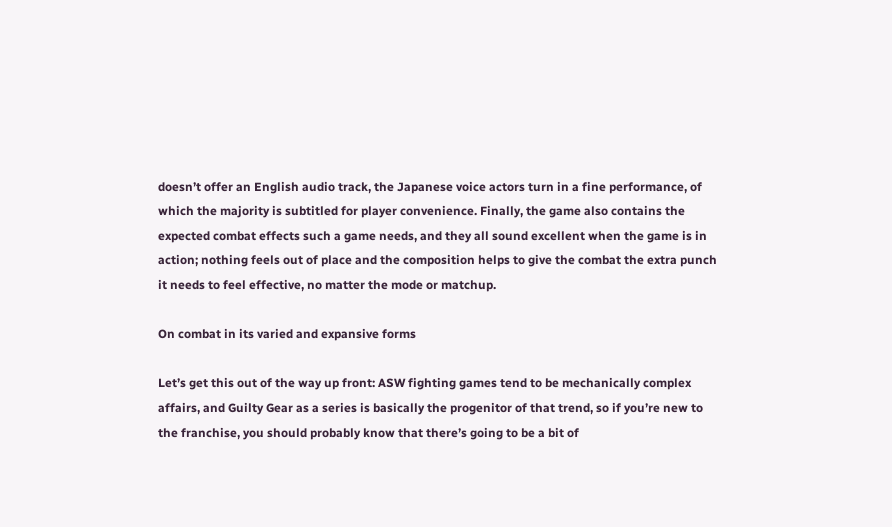doesn’t offer an English audio track, the Japanese voice actors turn in a fine performance, of which the majority is subtitled for player convenience. Finally, the game also contains the expected combat effects such a game needs, and they all sound excellent when the game is in action; nothing feels out of place and the composition helps to give the combat the extra punch it needs to feel effective, no matter the mode or matchup.

On combat in its varied and expansive forms

Let’s get this out of the way up front: ASW fighting games tend to be mechanically complex affairs, and Guilty Gear as a series is basically the progenitor of that trend, so if you’re new to the franchise, you should probably know that there’s going to be a bit of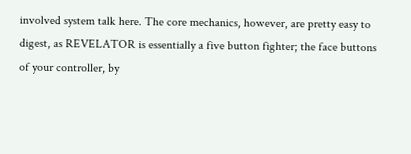involved system talk here. The core mechanics, however, are pretty easy to digest, as REVELATOR is essentially a five button fighter; the face buttons of your controller, by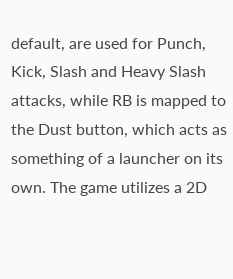default, are used for Punch, Kick, Slash and Heavy Slash attacks, while RB is mapped to the Dust button, which acts as something of a launcher on its own. The game utilizes a 2D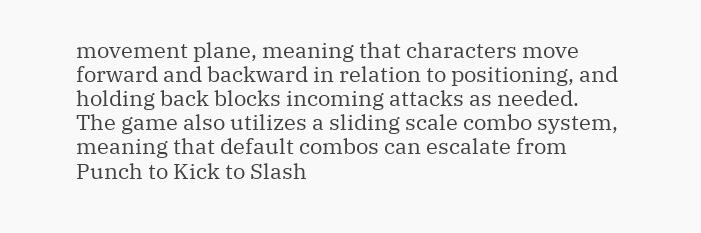movement plane, meaning that characters move forward and backward in relation to positioning, and holding back blocks incoming attacks as needed. The game also utilizes a sliding scale combo system, meaning that default combos can escalate from Punch to Kick to Slash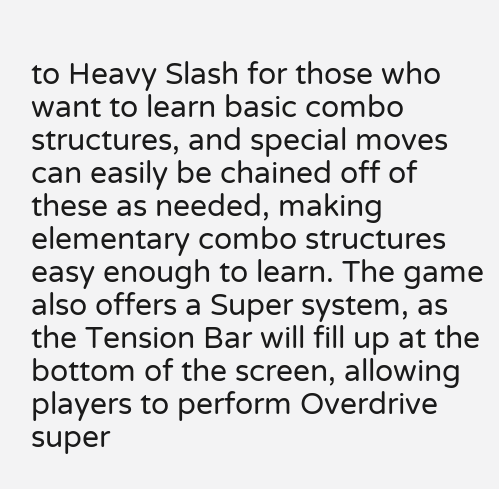to Heavy Slash for those who want to learn basic combo structures, and special moves can easily be chained off of these as needed, making elementary combo structures easy enough to learn. The game also offers a Super system, as the Tension Bar will fill up at the bottom of the screen, allowing players to perform Overdrive super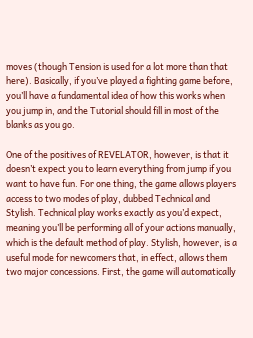moves (though Tension is used for a lot more than that here). Basically, if you’ve played a fighting game before, you’ll have a fundamental idea of how this works when you jump in, and the Tutorial should fill in most of the blanks as you go.

One of the positives of REVELATOR, however, is that it doesn’t expect you to learn everything from jump if you want to have fun. For one thing, the game allows players access to two modes of play, dubbed Technical and Stylish. Technical play works exactly as you’d expect, meaning you’ll be performing all of your actions manually, which is the default method of play. Stylish, however, is a useful mode for newcomers that, in effect, allows them two major concessions. First, the game will automatically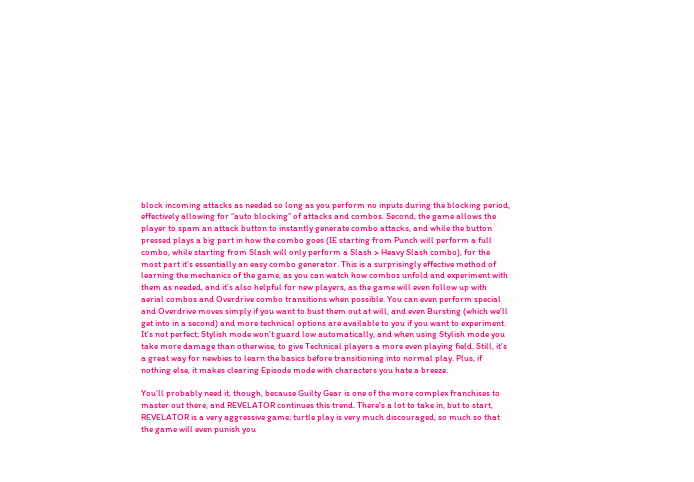block incoming attacks as needed so long as you perform no inputs during the blocking period, effectively allowing for “auto blocking” of attacks and combos. Second, the game allows the player to spam an attack button to instantly generate combo attacks, and while the button pressed plays a big part in how the combo goes (IE starting from Punch will perform a full combo, while starting from Slash will only perform a Slash > Heavy Slash combo), for the most part it’s essentially an easy combo generator. This is a surprisingly effective method of learning the mechanics of the game, as you can watch how combos unfold and experiment with them as needed, and it’s also helpful for new players, as the game will even follow up with aerial combos and Overdrive combo transitions when possible. You can even perform special and Overdrive moves simply if you want to bust them out at will, and even Bursting (which we’ll get into in a second) and more technical options are available to you if you want to experiment. It’s not perfect; Stylish mode won’t guard low automatically, and when using Stylish mode you take more damage than otherwise, to give Technical players a more even playing field. Still, it’s a great way for newbies to learn the basics before transitioning into normal play. Plus, if nothing else, it makes clearing Episode mode with characters you hate a breeze.

You’ll probably need it, though, because Guilty Gear is one of the more complex franchises to master out there, and REVELATOR continues this trend. There’s a lot to take in, but to start, REVELATOR is a very aggressive game; turtle play is very much discouraged, so much so that the game will even punish you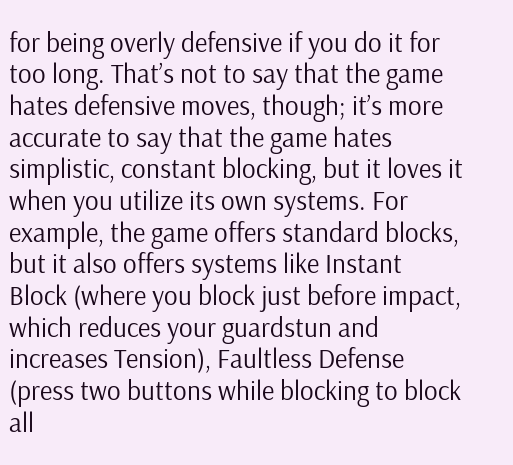for being overly defensive if you do it for too long. That’s not to say that the game hates defensive moves, though; it’s more accurate to say that the game hates simplistic, constant blocking, but it loves it when you utilize its own systems. For example, the game offers standard blocks, but it also offers systems like Instant Block (where you block just before impact, which reduces your guardstun and increases Tension), Faultless Defense (press two buttons while blocking to block all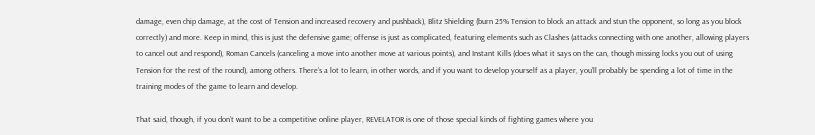damage, even chip damage, at the cost of Tension and increased recovery and pushback), Blitz Shielding (burn 25% Tension to block an attack and stun the opponent, so long as you block correctly) and more. Keep in mind, this is just the defensive game; offense is just as complicated, featuring elements such as Clashes (attacks connecting with one another, allowing players to cancel out and respond), Roman Cancels (canceling a move into another move at various points), and Instant Kills (does what it says on the can, though missing locks you out of using Tension for the rest of the round), among others. There’s a lot to learn, in other words, and if you want to develop yourself as a player, you’ll probably be spending a lot of time in the training modes of the game to learn and develop.

That said, though, if you don’t want to be a competitive online player, REVELATOR is one of those special kinds of fighting games where you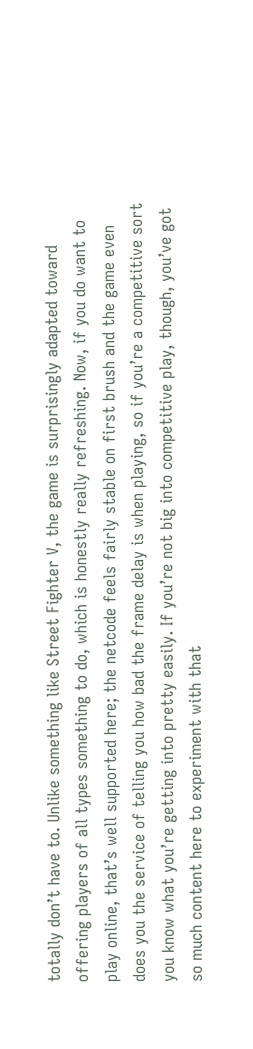totally don’t have to. Unlike something like Street Fighter V, the game is surprisingly adapted toward offering players of all types something to do, which is honestly really refreshing. Now, if you do want to play online, that’s well supported here; the netcode feels fairly stable on first brush and the game even does you the service of telling you how bad the frame delay is when playing, so if you’re a competitive sort you know what you’re getting into pretty easily. If you’re not big into competitive play, though, you’ve got so much content here to experiment with that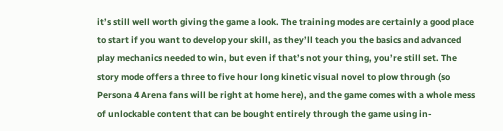it’s still well worth giving the game a look. The training modes are certainly a good place to start if you want to develop your skill, as they’ll teach you the basics and advanced play mechanics needed to win, but even if that’s not your thing, you’re still set. The story mode offers a three to five hour long kinetic visual novel to plow through (so Persona 4 Arena fans will be right at home here), and the game comes with a whole mess of unlockable content that can be bought entirely through the game using in-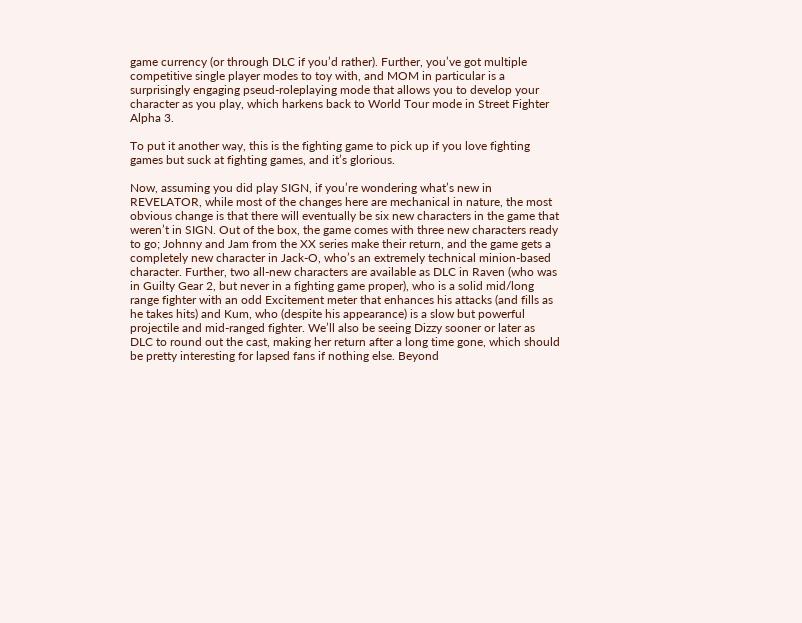game currency (or through DLC if you’d rather). Further, you’ve got multiple competitive single player modes to toy with, and MOM in particular is a surprisingly engaging pseud-roleplaying mode that allows you to develop your character as you play, which harkens back to World Tour mode in Street Fighter Alpha 3.

To put it another way, this is the fighting game to pick up if you love fighting games but suck at fighting games, and it’s glorious.

Now, assuming you did play SIGN, if you’re wondering what’s new in REVELATOR, while most of the changes here are mechanical in nature, the most obvious change is that there will eventually be six new characters in the game that weren’t in SIGN. Out of the box, the game comes with three new characters ready to go; Johnny and Jam from the XX series make their return, and the game gets a completely new character in Jack-O, who’s an extremely technical minion-based character. Further, two all-new characters are available as DLC in Raven (who was in Guilty Gear 2, but never in a fighting game proper), who is a solid mid/long range fighter with an odd Excitement meter that enhances his attacks (and fills as he takes hits) and Kum, who (despite his appearance) is a slow but powerful projectile and mid-ranged fighter. We’ll also be seeing Dizzy sooner or later as DLC to round out the cast, making her return after a long time gone, which should be pretty interesting for lapsed fans if nothing else. Beyond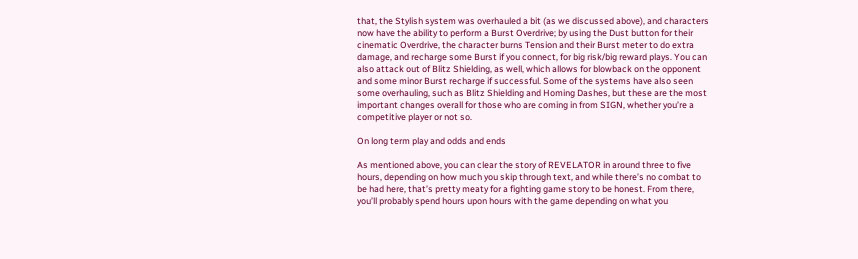that, the Stylish system was overhauled a bit (as we discussed above), and characters now have the ability to perform a Burst Overdrive; by using the Dust button for their cinematic Overdrive, the character burns Tension and their Burst meter to do extra damage, and recharge some Burst if you connect, for big risk/big reward plays. You can also attack out of Blitz Shielding, as well, which allows for blowback on the opponent and some minor Burst recharge if successful. Some of the systems have also seen some overhauling, such as Blitz Shielding and Homing Dashes, but these are the most important changes overall for those who are coming in from SIGN, whether you’re a competitive player or not so.

On long term play and odds and ends

As mentioned above, you can clear the story of REVELATOR in around three to five hours, depending on how much you skip through text, and while there’s no combat to be had here, that’s pretty meaty for a fighting game story to be honest. From there, you’ll probably spend hours upon hours with the game depending on what you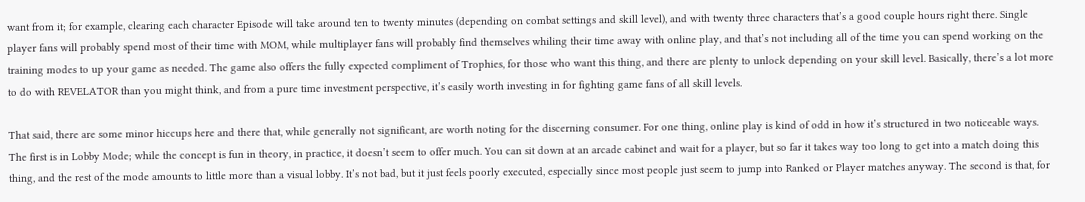want from it; for example, clearing each character Episode will take around ten to twenty minutes (depending on combat settings and skill level), and with twenty three characters that’s a good couple hours right there. Single player fans will probably spend most of their time with MOM, while multiplayer fans will probably find themselves whiling their time away with online play, and that’s not including all of the time you can spend working on the training modes to up your game as needed. The game also offers the fully expected compliment of Trophies, for those who want this thing, and there are plenty to unlock depending on your skill level. Basically, there’s a lot more to do with REVELATOR than you might think, and from a pure time investment perspective, it’s easily worth investing in for fighting game fans of all skill levels.

That said, there are some minor hiccups here and there that, while generally not significant, are worth noting for the discerning consumer. For one thing, online play is kind of odd in how it’s structured in two noticeable ways. The first is in Lobby Mode; while the concept is fun in theory, in practice, it doesn’t seem to offer much. You can sit down at an arcade cabinet and wait for a player, but so far it takes way too long to get into a match doing this thing, and the rest of the mode amounts to little more than a visual lobby. It’s not bad, but it just feels poorly executed, especially since most people just seem to jump into Ranked or Player matches anyway. The second is that, for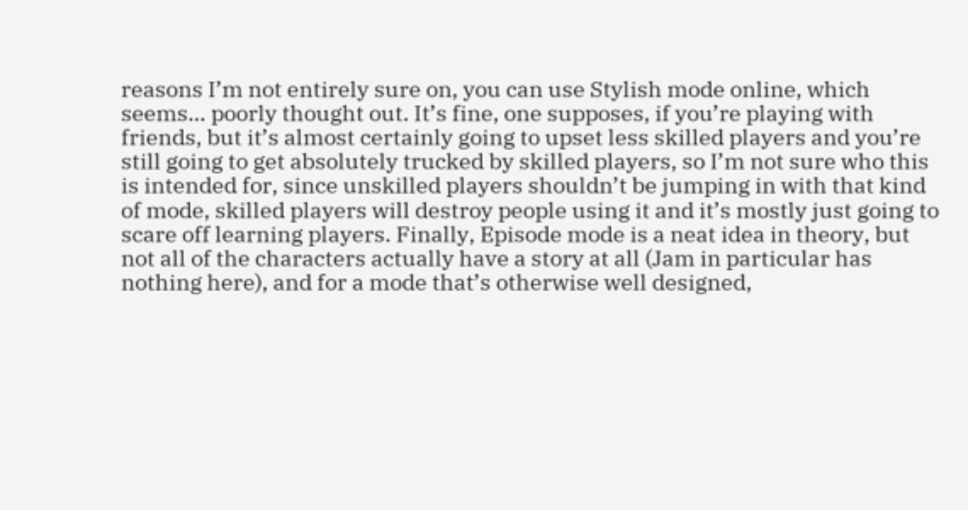reasons I’m not entirely sure on, you can use Stylish mode online, which seems… poorly thought out. It’s fine, one supposes, if you’re playing with friends, but it’s almost certainly going to upset less skilled players and you’re still going to get absolutely trucked by skilled players, so I’m not sure who this is intended for, since unskilled players shouldn’t be jumping in with that kind of mode, skilled players will destroy people using it and it’s mostly just going to scare off learning players. Finally, Episode mode is a neat idea in theory, but not all of the characters actually have a story at all (Jam in particular has nothing here), and for a mode that’s otherwise well designed,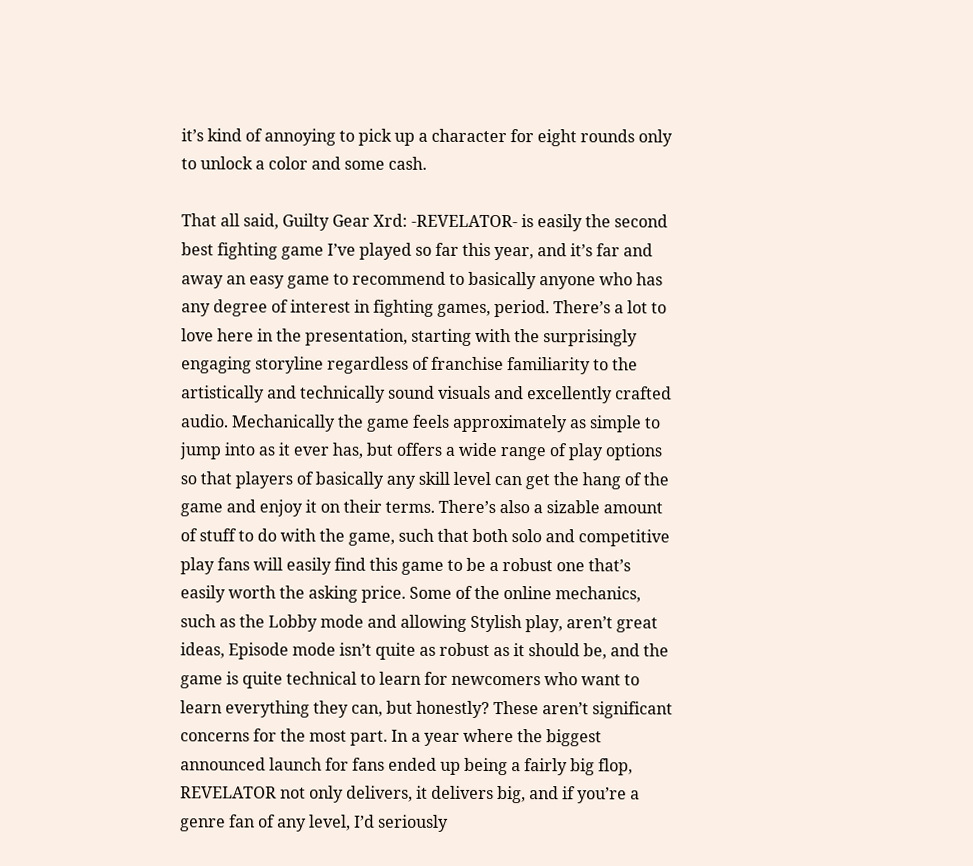it’s kind of annoying to pick up a character for eight rounds only to unlock a color and some cash.

That all said, Guilty Gear Xrd: -REVELATOR- is easily the second best fighting game I’ve played so far this year, and it’s far and away an easy game to recommend to basically anyone who has any degree of interest in fighting games, period. There’s a lot to love here in the presentation, starting with the surprisingly engaging storyline regardless of franchise familiarity to the artistically and technically sound visuals and excellently crafted audio. Mechanically the game feels approximately as simple to jump into as it ever has, but offers a wide range of play options so that players of basically any skill level can get the hang of the game and enjoy it on their terms. There’s also a sizable amount of stuff to do with the game, such that both solo and competitive play fans will easily find this game to be a robust one that’s easily worth the asking price. Some of the online mechanics, such as the Lobby mode and allowing Stylish play, aren’t great ideas, Episode mode isn’t quite as robust as it should be, and the game is quite technical to learn for newcomers who want to learn everything they can, but honestly? These aren’t significant concerns for the most part. In a year where the biggest announced launch for fans ended up being a fairly big flop, REVELATOR not only delivers, it delivers big, and if you’re a genre fan of any level, I’d seriously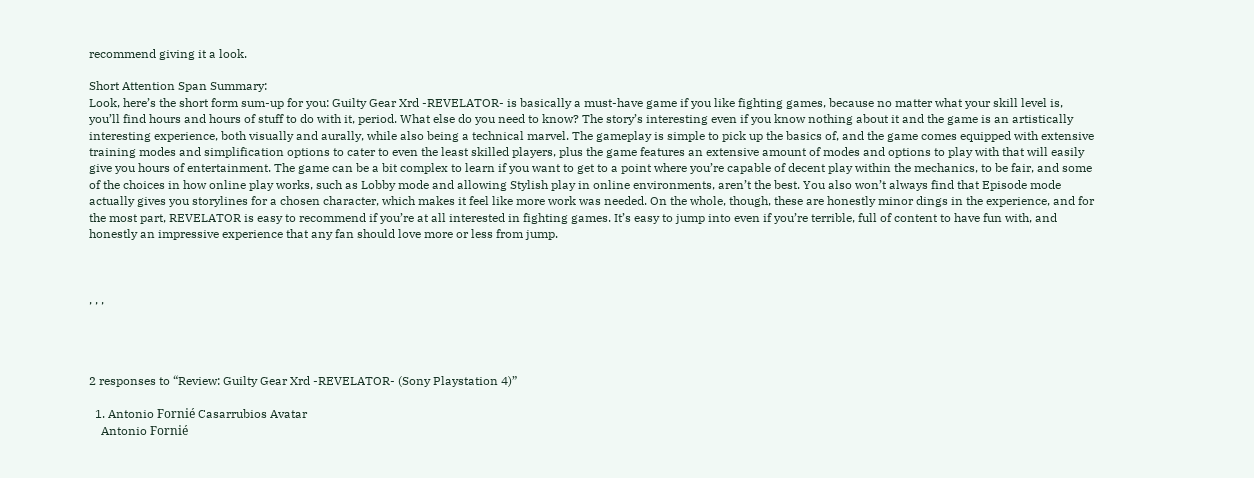recommend giving it a look.

Short Attention Span Summary:
Look, here’s the short form sum-up for you: Guilty Gear Xrd -REVELATOR- is basically a must-have game if you like fighting games, because no matter what your skill level is, you’ll find hours and hours of stuff to do with it, period. What else do you need to know? The story’s interesting even if you know nothing about it and the game is an artistically interesting experience, both visually and aurally, while also being a technical marvel. The gameplay is simple to pick up the basics of, and the game comes equipped with extensive training modes and simplification options to cater to even the least skilled players, plus the game features an extensive amount of modes and options to play with that will easily give you hours of entertainment. The game can be a bit complex to learn if you want to get to a point where you’re capable of decent play within the mechanics, to be fair, and some of the choices in how online play works, such as Lobby mode and allowing Stylish play in online environments, aren’t the best. You also won’t always find that Episode mode actually gives you storylines for a chosen character, which makes it feel like more work was needed. On the whole, though, these are honestly minor dings in the experience, and for the most part, REVELATOR is easy to recommend if you’re at all interested in fighting games. It’s easy to jump into even if you’re terrible, full of content to have fun with, and honestly an impressive experience that any fan should love more or less from jump.



, , ,




2 responses to “Review: Guilty Gear Xrd -REVELATOR- (Sony Playstation 4)”

  1. Antonio Fornié Casarrubios Avatar
    Antonio Fornié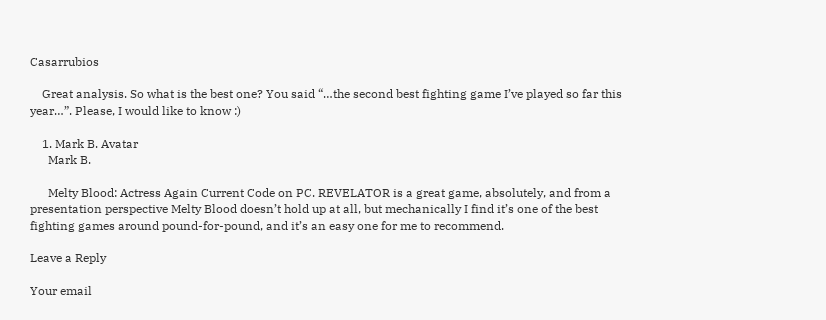Casarrubios

    Great analysis. So what is the best one? You said “…the second best fighting game I’ve played so far this year…”. Please, I would like to know :)

    1. Mark B. Avatar
      Mark B.

      Melty Blood: Actress Again Current Code on PC. REVELATOR is a great game, absolutely, and from a presentation perspective Melty Blood doesn’t hold up at all, but mechanically I find it’s one of the best fighting games around pound-for-pound, and it’s an easy one for me to recommend.

Leave a Reply

Your email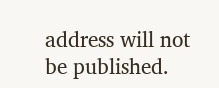address will not be published.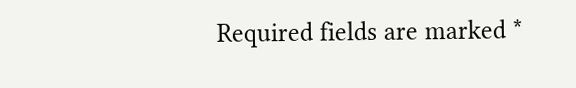Required fields are marked *